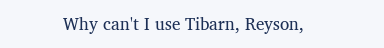Why can't I use Tibarn, Reyson,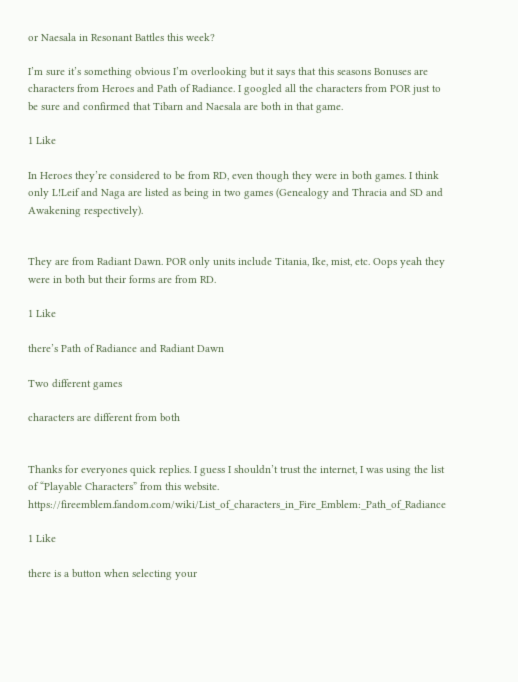or Naesala in Resonant Battles this week?

I’m sure it’s something obvious I’m overlooking but it says that this seasons Bonuses are characters from Heroes and Path of Radiance. I googled all the characters from POR just to be sure and confirmed that Tibarn and Naesala are both in that game.

1 Like

In Heroes they’re considered to be from RD, even though they were in both games. I think only L!Leif and Naga are listed as being in two games (Genealogy and Thracia and SD and Awakening respectively).


They are from Radiant Dawn. POR only units include Titania, Ike, mist, etc. Oops yeah they were in both but their forms are from RD.

1 Like

there’s Path of Radiance and Radiant Dawn

Two different games

characters are different from both


Thanks for everyones quick replies. I guess I shouldn’t trust the internet, I was using the list of “Playable Characters” from this website. https://fireemblem.fandom.com/wiki/List_of_characters_in_Fire_Emblem:_Path_of_Radiance

1 Like

there is a button when selecting your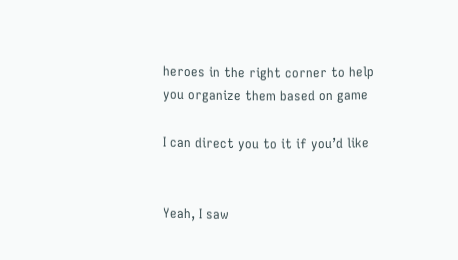heroes in the right corner to help you organize them based on game

I can direct you to it if you’d like


Yeah, I saw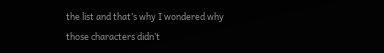the list and that’s why I wondered why those characters didn’t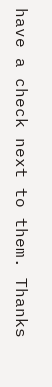have a check next to them. Thanks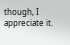though, I appreciate it.